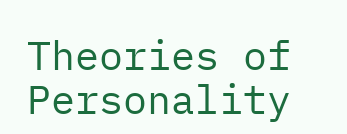Theories of Personality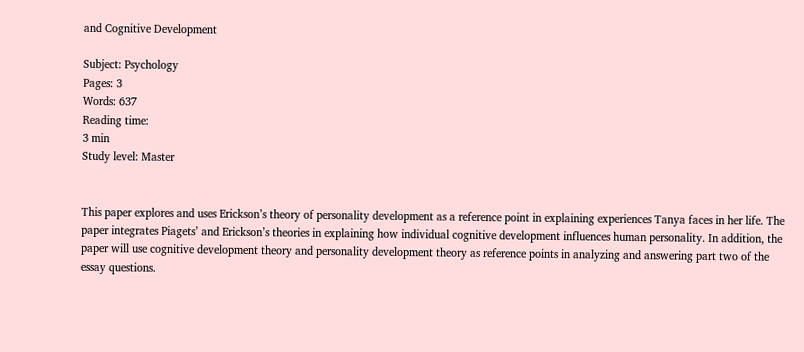and Cognitive Development

Subject: Psychology
Pages: 3
Words: 637
Reading time:
3 min
Study level: Master


This paper explores and uses Erickson’s theory of personality development as a reference point in explaining experiences Tanya faces in her life. The paper integrates Piagets’ and Erickson’s theories in explaining how individual cognitive development influences human personality. In addition, the paper will use cognitive development theory and personality development theory as reference points in analyzing and answering part two of the essay questions.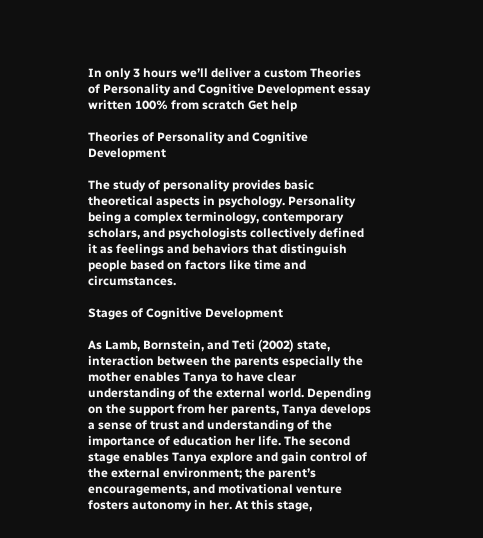In only 3 hours we’ll deliver a custom Theories of Personality and Cognitive Development essay written 100% from scratch Get help

Theories of Personality and Cognitive Development

The study of personality provides basic theoretical aspects in psychology. Personality being a complex terminology, contemporary scholars, and psychologists collectively defined it as feelings and behaviors that distinguish people based on factors like time and circumstances.

Stages of Cognitive Development

As Lamb, Bornstein, and Teti (2002) state, interaction between the parents especially the mother enables Tanya to have clear understanding of the external world. Depending on the support from her parents, Tanya develops a sense of trust and understanding of the importance of education her life. The second stage enables Tanya explore and gain control of the external environment; the parent’s encouragements, and motivational venture fosters autonomy in her. At this stage,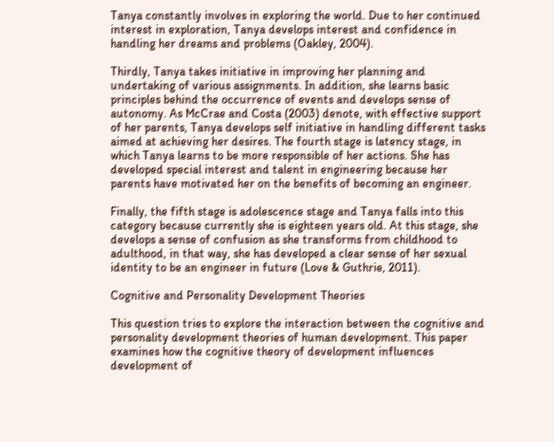Tanya constantly involves in exploring the world. Due to her continued interest in exploration, Tanya develops interest and confidence in handling her dreams and problems (Oakley, 2004).

Thirdly, Tanya takes initiative in improving her planning and undertaking of various assignments. In addition, she learns basic principles behind the occurrence of events and develops sense of autonomy. As McCrae and Costa (2003) denote, with effective support of her parents, Tanya develops self initiative in handling different tasks aimed at achieving her desires. The fourth stage is latency stage, in which Tanya learns to be more responsible of her actions. She has developed special interest and talent in engineering because her parents have motivated her on the benefits of becoming an engineer.

Finally, the fifth stage is adolescence stage and Tanya falls into this category because currently she is eighteen years old. At this stage, she develops a sense of confusion as she transforms from childhood to adulthood, in that way, she has developed a clear sense of her sexual identity to be an engineer in future (Love & Guthrie, 2011).

Cognitive and Personality Development Theories

This question tries to explore the interaction between the cognitive and personality development theories of human development. This paper examines how the cognitive theory of development influences development of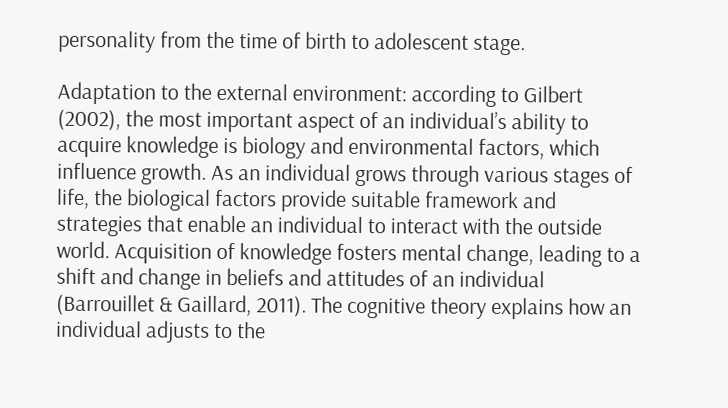personality from the time of birth to adolescent stage.

Adaptation to the external environment: according to Gilbert (2002), the most important aspect of an individual’s ability to acquire knowledge is biology and environmental factors, which influence growth. As an individual grows through various stages of life, the biological factors provide suitable framework and strategies that enable an individual to interact with the outside world. Acquisition of knowledge fosters mental change, leading to a shift and change in beliefs and attitudes of an individual (Barrouillet & Gaillard, 2011). The cognitive theory explains how an individual adjusts to the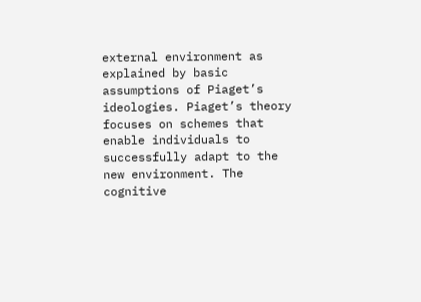external environment as explained by basic assumptions of Piaget’s ideologies. Piaget’s theory focuses on schemes that enable individuals to successfully adapt to the new environment. The cognitive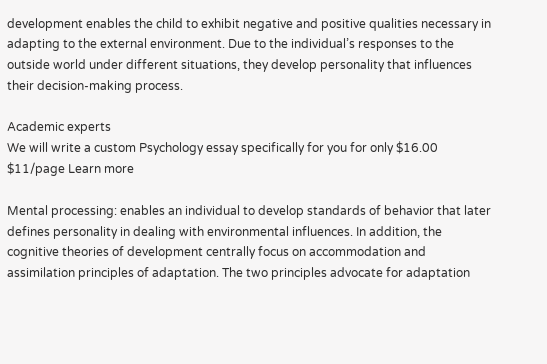development enables the child to exhibit negative and positive qualities necessary in adapting to the external environment. Due to the individual’s responses to the outside world under different situations, they develop personality that influences their decision-making process.

Academic experts
We will write a custom Psychology essay specifically for you for only $16.00 $11/page Learn more

Mental processing: enables an individual to develop standards of behavior that later defines personality in dealing with environmental influences. In addition, the cognitive theories of development centrally focus on accommodation and assimilation principles of adaptation. The two principles advocate for adaptation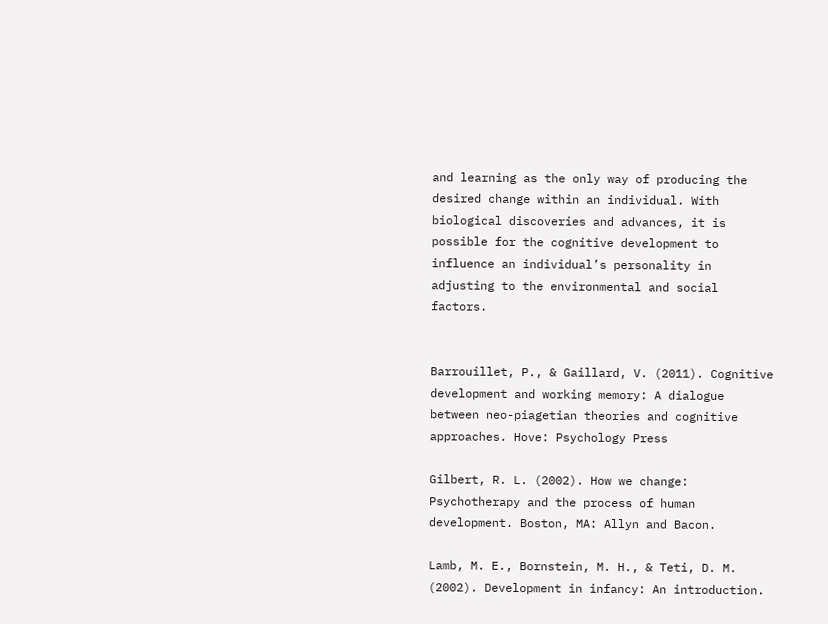and learning as the only way of producing the desired change within an individual. With biological discoveries and advances, it is possible for the cognitive development to influence an individual’s personality in adjusting to the environmental and social factors.


Barrouillet, P., & Gaillard, V. (2011). Cognitive development and working memory: A dialogue between neo-piagetian theories and cognitive approaches. Hove: Psychology Press

Gilbert, R. L. (2002). How we change: Psychotherapy and the process of human development. Boston, MA: Allyn and Bacon.

Lamb, M. E., Bornstein, M. H., & Teti, D. M. (2002). Development in infancy: An introduction.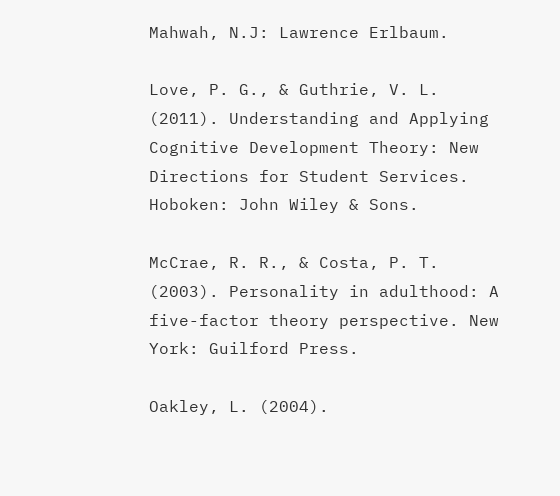Mahwah, N.J: Lawrence Erlbaum.

Love, P. G., & Guthrie, V. L. (2011). Understanding and Applying Cognitive Development Theory: New Directions for Student Services. Hoboken: John Wiley & Sons.

McCrae, R. R., & Costa, P. T. (2003). Personality in adulthood: A five-factor theory perspective. New York: Guilford Press.

Oakley, L. (2004).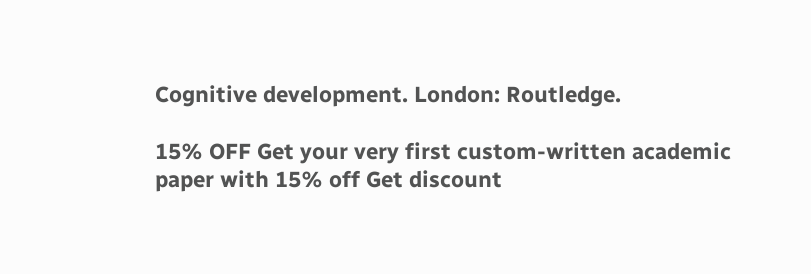Cognitive development. London: Routledge.

15% OFF Get your very first custom-written academic paper with 15% off Get discount